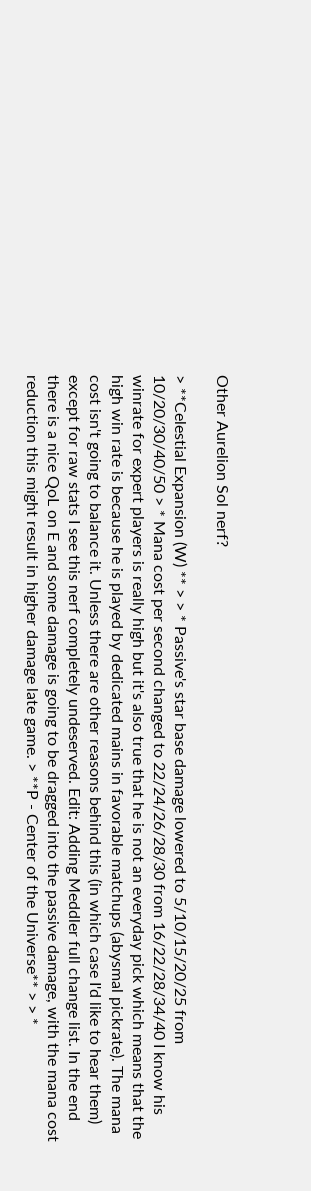Other Aurelion Sol nerf?

> **Celestial Expansion (W) ** > > * Passive's star base damage lowered to 5/10/15/20/25 from 10/20/30/40/50 > * Mana cost per second changed to 22/24/26/28/30 from 16/22/28/34/40 I know his winrate for expert players is really high but it's also true that he is not an everyday pick which means that the high win rate is because he is played by dedicated mains in favorable matchups (abysmal pickrate). The mana cost isn't going to balance it. Unless there are other reasons behind this (in which case I'd like to hear them) except for raw stats I see this nerf completely undeserved. Edit: Adding Meddler full change list. In the end there is a nice QoL on E and some damage is going to be dragged into the passive damage, with the mana cost reduction this might result in higher damage late game. > **P - Center of the Universe** > > *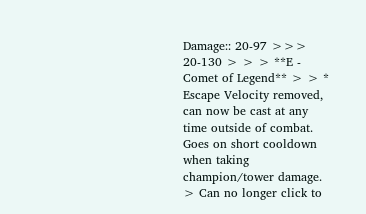Damage:: 20-97 >>> 20-130 > > > **E - Comet of Legend** > > * Escape Velocity removed, can now be cast at any time outside of combat. Goes on short cooldown when taking champion/tower damage. > Can no longer click to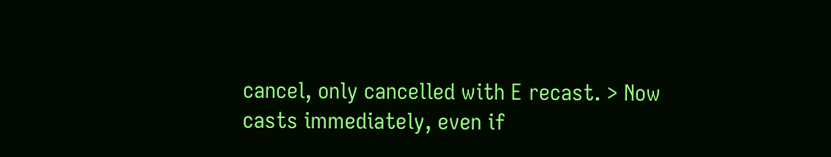cancel, only cancelled with E recast. > Now casts immediately, even if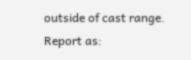outside of cast range.
Report as: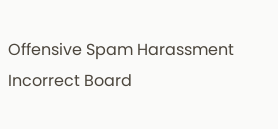Offensive Spam Harassment Incorrect Board